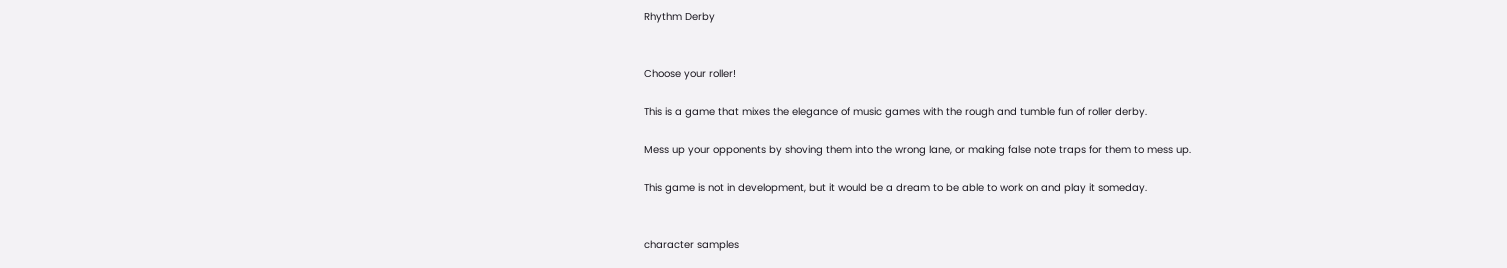Rhythm Derby


Choose your roller!

This is a game that mixes the elegance of music games with the rough and tumble fun of roller derby.

Mess up your opponents by shoving them into the wrong lane, or making false note traps for them to mess up.

This game is not in development, but it would be a dream to be able to work on and play it someday.


character samples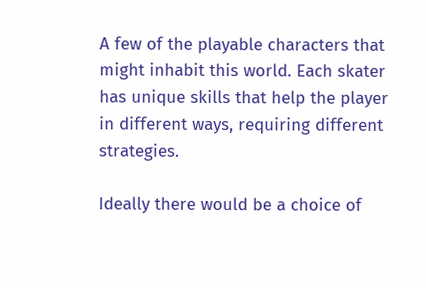A few of the playable characters that might inhabit this world. Each skater has unique skills that help the player in different ways, requiring different strategies.

Ideally there would be a choice of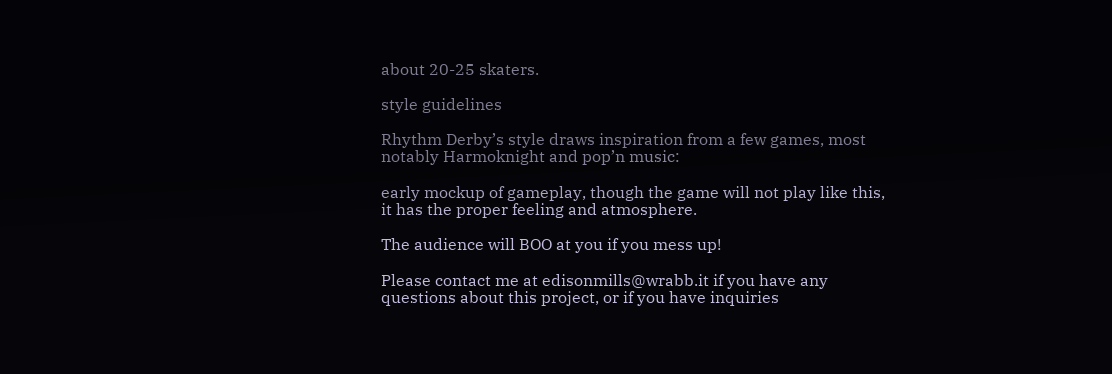about 20-25 skaters.

style guidelines

Rhythm Derby’s style draws inspiration from a few games, most notably Harmoknight and pop’n music:

early mockup of gameplay, though the game will not play like this,  it has the proper feeling and atmosphere.

The audience will BOO at you if you mess up!

Please contact me at edisonmills@wrabb.it if you have any questions about this project, or if you have inquiries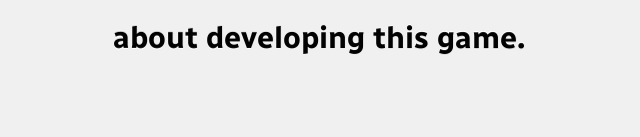about developing this game.